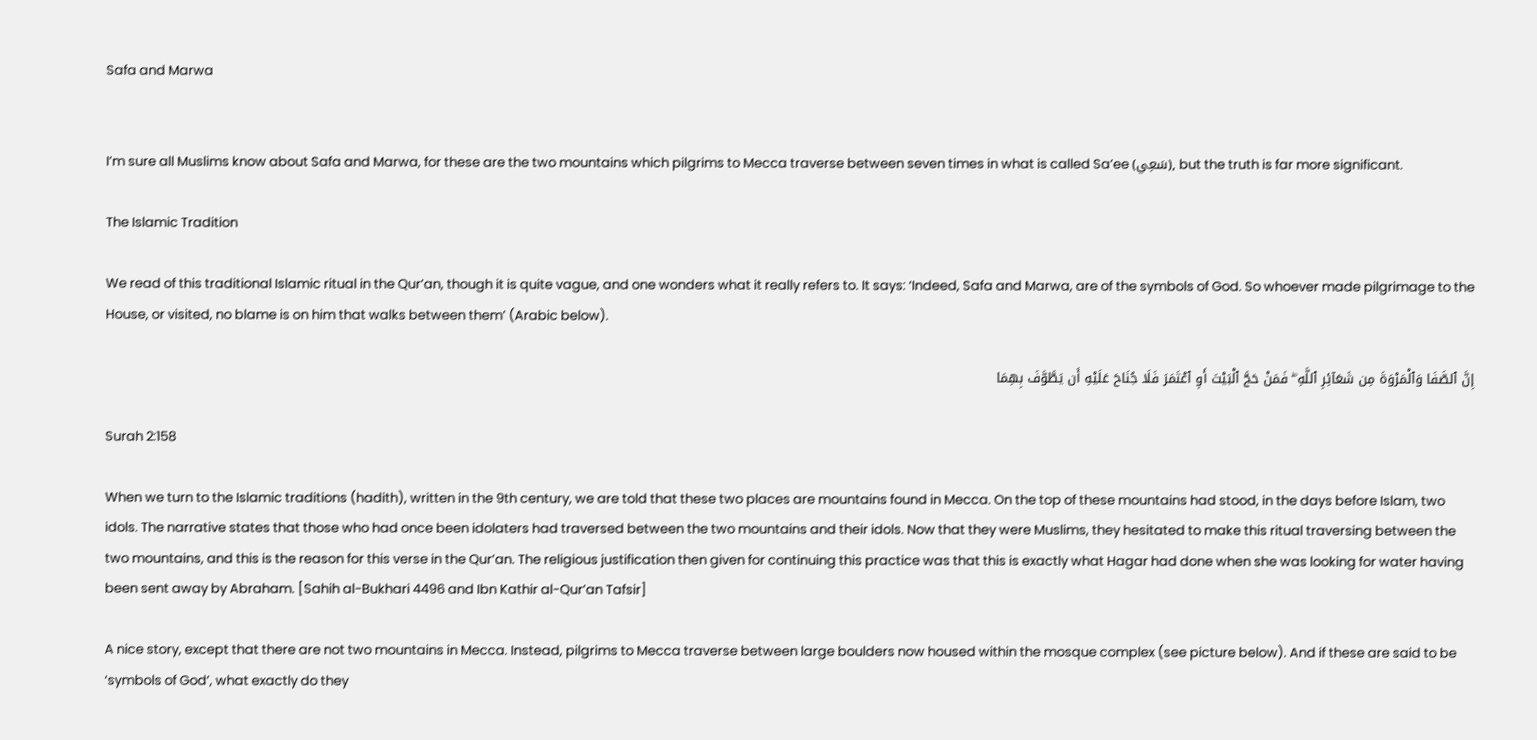Safa and Marwa


I’m sure all Muslims know about Safa and Marwa, for these are the two mountains which pilgrims to Mecca traverse between seven times in what is called Sa’ee (سَعِي), but the truth is far more significant.

The Islamic Tradition

We read of this traditional Islamic ritual in the Qur’an, though it is quite vague, and one wonders what it really refers to. It says: ‘Indeed, Safa and Marwa, are of the symbols of God. So whoever made pilgrimage to the House, or visited, no blame is on him that walks between them’ (Arabic below).

إِنَّ ٱلصَّفَا وَٱلْمَرْوَةَ مِن شَعَآئِرِ ٱللَّهِ ۖ فَمَنْ حَجَّ ٱلْبَيْتَ أَوِ ٱعْتَمَرَ فَلَا جُنَاحَ عَلَيْهِ أَن يَطَّوَّفَ بِهِمَا

Surah 2:158

When we turn to the Islamic traditions (hadith), written in the 9th century, we are told that these two places are mountains found in Mecca. On the top of these mountains had stood, in the days before Islam, two idols. The narrative states that those who had once been idolaters had traversed between the two mountains and their idols. Now that they were Muslims, they hesitated to make this ritual traversing between the two mountains, and this is the reason for this verse in the Qur’an. The religious justification then given for continuing this practice was that this is exactly what Hagar had done when she was looking for water having been sent away by Abraham. [Sahih al-Bukhari 4496 and Ibn Kathir al-Qur’an Tafsir]

A nice story, except that there are not two mountains in Mecca. Instead, pilgrims to Mecca traverse between large boulders now housed within the mosque complex (see picture below). And if these are said to be ‘symbols of God’, what exactly do they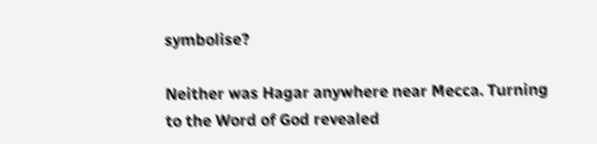symbolise?

Neither was Hagar anywhere near Mecca. Turning to the Word of God revealed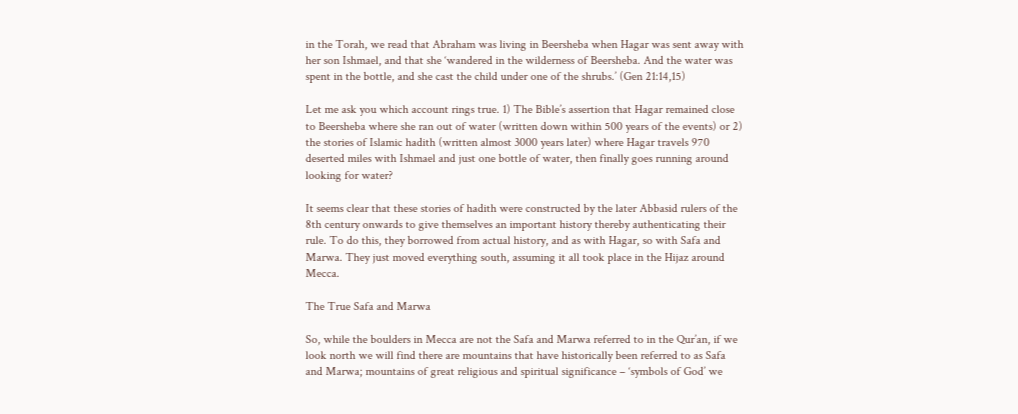in the Torah, we read that Abraham was living in Beersheba when Hagar was sent away with her son Ishmael, and that she ‘wandered in the wilderness of Beersheba. And the water was spent in the bottle, and she cast the child under one of the shrubs.’ (Gen 21:14,15)

Let me ask you which account rings true. 1) The Bible’s assertion that Hagar remained close to Beersheba where she ran out of water (written down within 500 years of the events) or 2) the stories of Islamic hadith (written almost 3000 years later) where Hagar travels 970 deserted miles with Ishmael and just one bottle of water, then finally goes running around looking for water?

It seems clear that these stories of hadith were constructed by the later Abbasid rulers of the 8th century onwards to give themselves an important history thereby authenticating their rule. To do this, they borrowed from actual history, and as with Hagar, so with Safa and Marwa. They just moved everything south, assuming it all took place in the Hijaz around Mecca.

The True Safa and Marwa

So, while the boulders in Mecca are not the Safa and Marwa referred to in the Qur’an, if we look north we will find there are mountains that have historically been referred to as Safa and Marwa; mountains of great religious and spiritual significance – ‘symbols of God’ we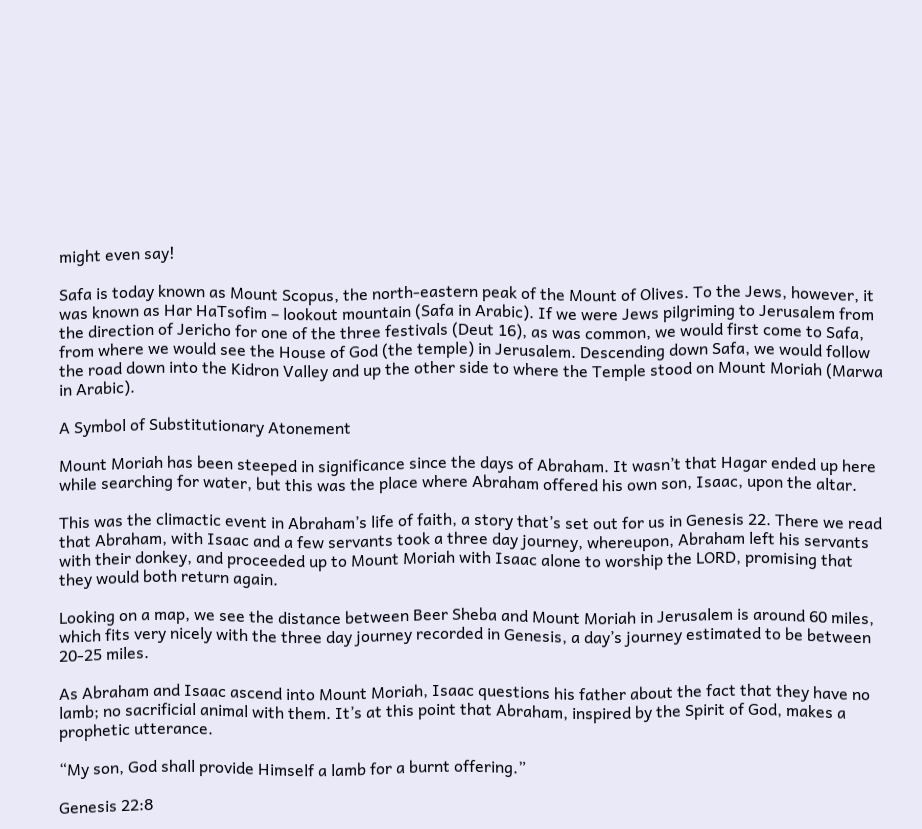might even say!

Safa is today known as Mount Scopus, the north-eastern peak of the Mount of Olives. To the Jews, however, it was known as Har HaTsofim – lookout mountain (Safa in Arabic). If we were Jews pilgriming to Jerusalem from the direction of Jericho for one of the three festivals (Deut 16), as was common, we would first come to Safa, from where we would see the House of God (the temple) in Jerusalem. Descending down Safa, we would follow the road down into the Kidron Valley and up the other side to where the Temple stood on Mount Moriah (Marwa in Arabic).

A Symbol of Substitutionary Atonement

Mount Moriah has been steeped in significance since the days of Abraham. It wasn’t that Hagar ended up here while searching for water, but this was the place where Abraham offered his own son, Isaac, upon the altar.

This was the climactic event in Abraham’s life of faith, a story that’s set out for us in Genesis 22. There we read that Abraham, with Isaac and a few servants took a three day journey, whereupon, Abraham left his servants with their donkey, and proceeded up to Mount Moriah with Isaac alone to worship the LORD, promising that they would both return again.

Looking on a map, we see the distance between Beer Sheba and Mount Moriah in Jerusalem is around 60 miles, which fits very nicely with the three day journey recorded in Genesis, a day’s journey estimated to be between 20-25 miles.

As Abraham and Isaac ascend into Mount Moriah, Isaac questions his father about the fact that they have no lamb; no sacrificial animal with them. It’s at this point that Abraham, inspired by the Spirit of God, makes a prophetic utterance.

“My son, God shall provide Himself a lamb for a burnt offering.”

Genesis 22:8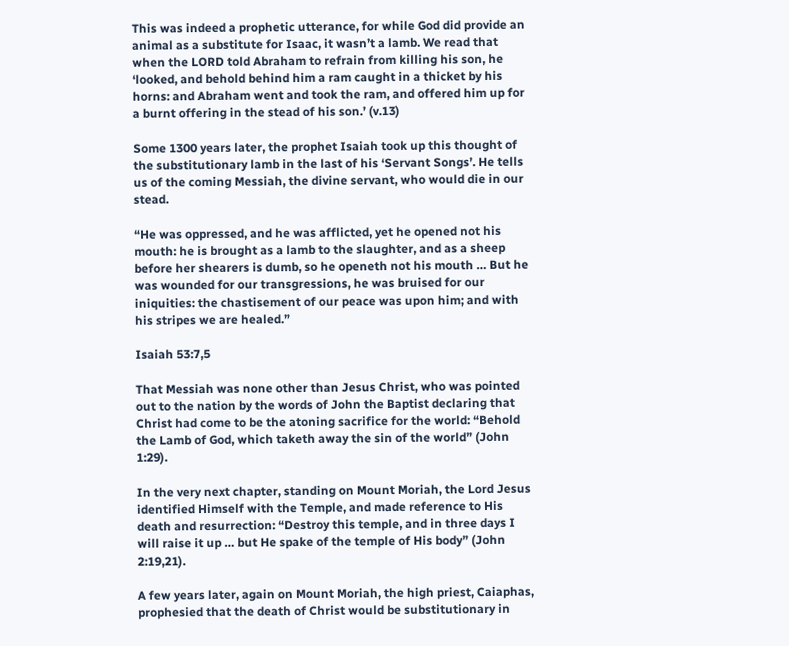This was indeed a prophetic utterance, for while God did provide an animal as a substitute for Isaac, it wasn’t a lamb. We read that when the LORD told Abraham to refrain from killing his son, he ‘looked, and behold behind him a ram caught in a thicket by his horns: and Abraham went and took the ram, and offered him up for a burnt offering in the stead of his son.’ (v.13)

Some 1300 years later, the prophet Isaiah took up this thought of the substitutionary lamb in the last of his ‘Servant Songs’. He tells us of the coming Messiah, the divine servant, who would die in our stead.

“He was oppressed, and he was afflicted, yet he opened not his mouth: he is brought as a lamb to the slaughter, and as a sheep before her shearers is dumb, so he openeth not his mouth … But he was wounded for our transgressions, he was bruised for our iniquities: the chastisement of our peace was upon him; and with his stripes we are healed.”

Isaiah 53:7,5

That Messiah was none other than Jesus Christ, who was pointed out to the nation by the words of John the Baptist declaring that Christ had come to be the atoning sacrifice for the world: “Behold the Lamb of God, which taketh away the sin of the world” (John 1:29).

In the very next chapter, standing on Mount Moriah, the Lord Jesus identified Himself with the Temple, and made reference to His death and resurrection: “Destroy this temple, and in three days I will raise it up … but He spake of the temple of His body” (John 2:19,21).

A few years later, again on Mount Moriah, the high priest, Caiaphas, prophesied that the death of Christ would be substitutionary in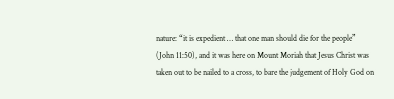nature: “it is expedient … that one man should die for the people” (John 11:50), and it was here on Mount Moriah that Jesus Christ was taken out to be nailed to a cross, to bare the judgement of Holy God on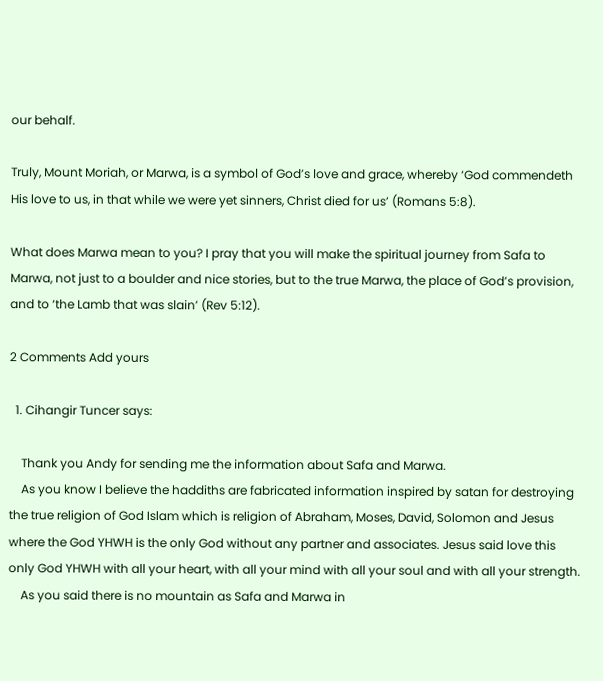our behalf.

Truly, Mount Moriah, or Marwa, is a symbol of God’s love and grace, whereby ‘God commendeth His love to us, in that while we were yet sinners, Christ died for us’ (Romans 5:8).

What does Marwa mean to you? I pray that you will make the spiritual journey from Safa to Marwa, not just to a boulder and nice stories, but to the true Marwa, the place of God’s provision, and to ‘the Lamb that was slain’ (Rev 5:12).

2 Comments Add yours

  1. Cihangir Tuncer says:

    Thank you Andy for sending me the information about Safa and Marwa.
    As you know I believe the haddiths are fabricated information inspired by satan for destroying the true religion of God Islam which is religion of Abraham, Moses, David, Solomon and Jesus where the God YHWH is the only God without any partner and associates. Jesus said love this only God YHWH with all your heart, with all your mind with all your soul and with all your strength.
    As you said there is no mountain as Safa and Marwa in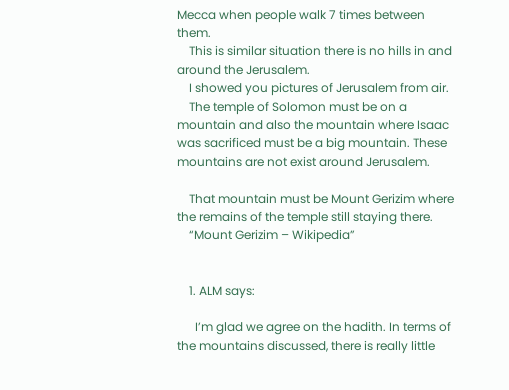Mecca when people walk 7 times between them.
    This is similar situation there is no hills in and around the Jerusalem.
    I showed you pictures of Jerusalem from air.
    The temple of Solomon must be on a mountain and also the mountain where Isaac was sacrificed must be a big mountain. These mountains are not exist around Jerusalem.

    That mountain must be Mount Gerizim where the remains of the temple still staying there.
    “Mount Gerizim – Wikipedia”


    1. ALM says:

      I’m glad we agree on the hadith. In terms of the mountains discussed, there is really little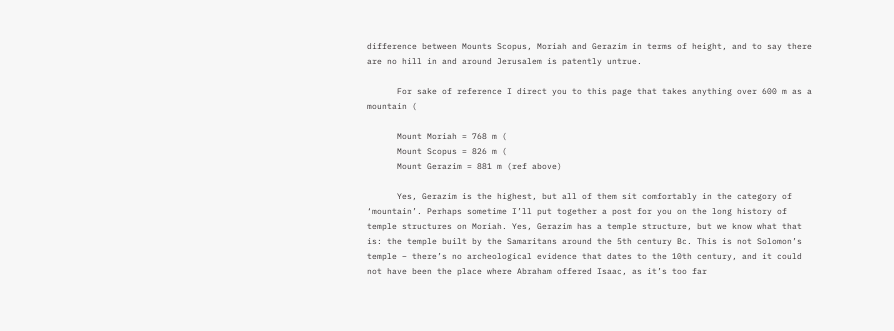difference between Mounts Scopus, Moriah and Gerazim in terms of height, and to say there are no hill in and around Jerusalem is patently untrue.

      For sake of reference I direct you to this page that takes anything over 600 m as a mountain (

      Mount Moriah = 768 m (
      Mount Scopus = 826 m (
      Mount Gerazim = 881 m (ref above)

      Yes, Gerazim is the highest, but all of them sit comfortably in the category of ‘mountain’. Perhaps sometime I’ll put together a post for you on the long history of temple structures on Moriah. Yes, Gerazim has a temple structure, but we know what that is: the temple built by the Samaritans around the 5th century Bc. This is not Solomon’s temple – there’s no archeological evidence that dates to the 10th century, and it could not have been the place where Abraham offered Isaac, as it’s too far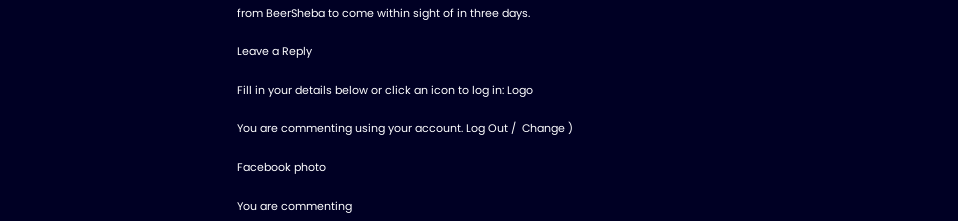from BeerSheba to come within sight of in three days.

Leave a Reply

Fill in your details below or click an icon to log in: Logo

You are commenting using your account. Log Out /  Change )

Facebook photo

You are commenting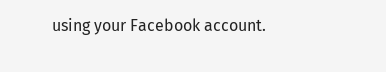using your Facebook account.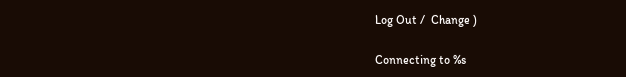Log Out /  Change )

Connecting to %s